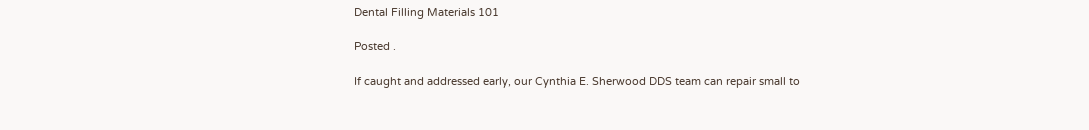Dental Filling Materials 101

Posted .

If caught and addressed early, our Cynthia E. Sherwood DDS team can repair small to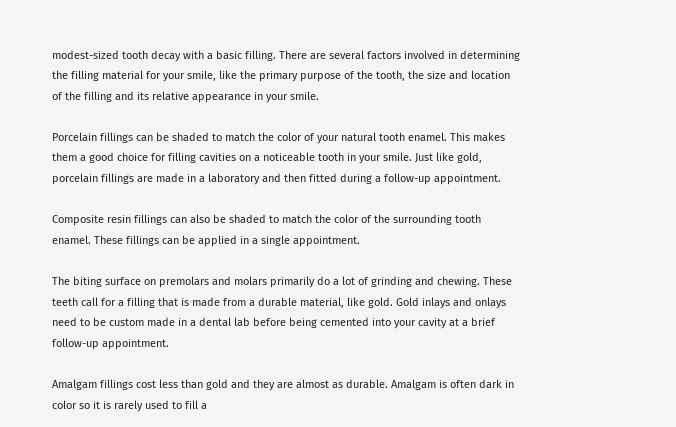modest-sized tooth decay with a basic filling. There are several factors involved in determining the filling material for your smile, like the primary purpose of the tooth, the size and location of the filling and its relative appearance in your smile.

Porcelain fillings can be shaded to match the color of your natural tooth enamel. This makes them a good choice for filling cavities on a noticeable tooth in your smile. Just like gold, porcelain fillings are made in a laboratory and then fitted during a follow-up appointment.

Composite resin fillings can also be shaded to match the color of the surrounding tooth enamel. These fillings can be applied in a single appointment.

The biting surface on premolars and molars primarily do a lot of grinding and chewing. These teeth call for a filling that is made from a durable material, like gold. Gold inlays and onlays need to be custom made in a dental lab before being cemented into your cavity at a brief follow-up appointment.

Amalgam fillings cost less than gold and they are almost as durable. Amalgam is often dark in color so it is rarely used to fill a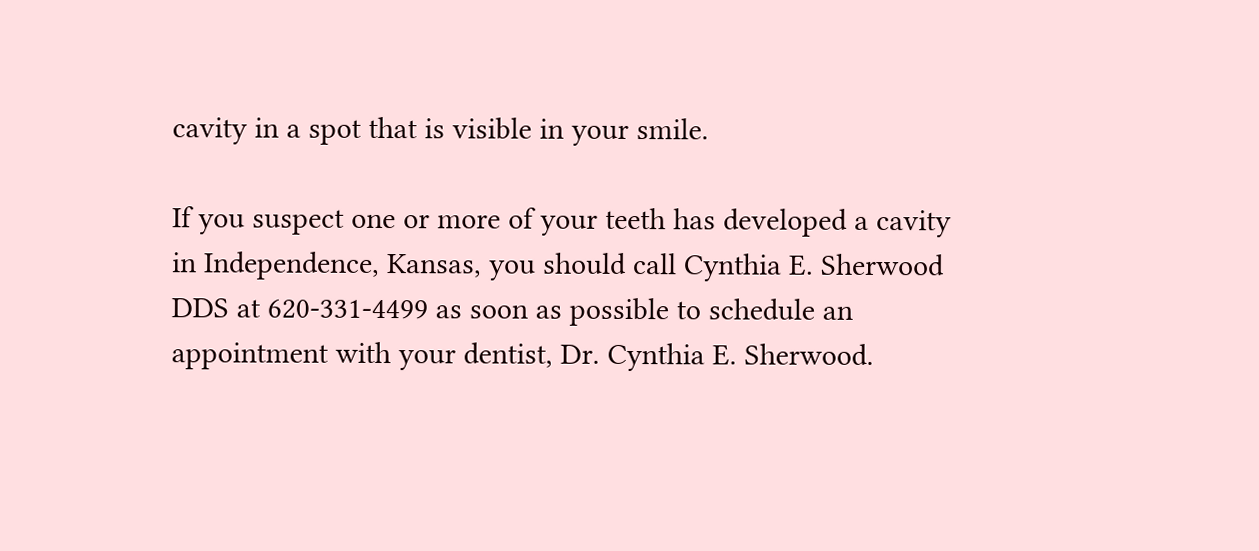cavity in a spot that is visible in your smile.

If you suspect one or more of your teeth has developed a cavity in Independence, Kansas, you should call Cynthia E. Sherwood DDS at 620-331-4499 as soon as possible to schedule an appointment with your dentist, Dr. Cynthia E. Sherwood.